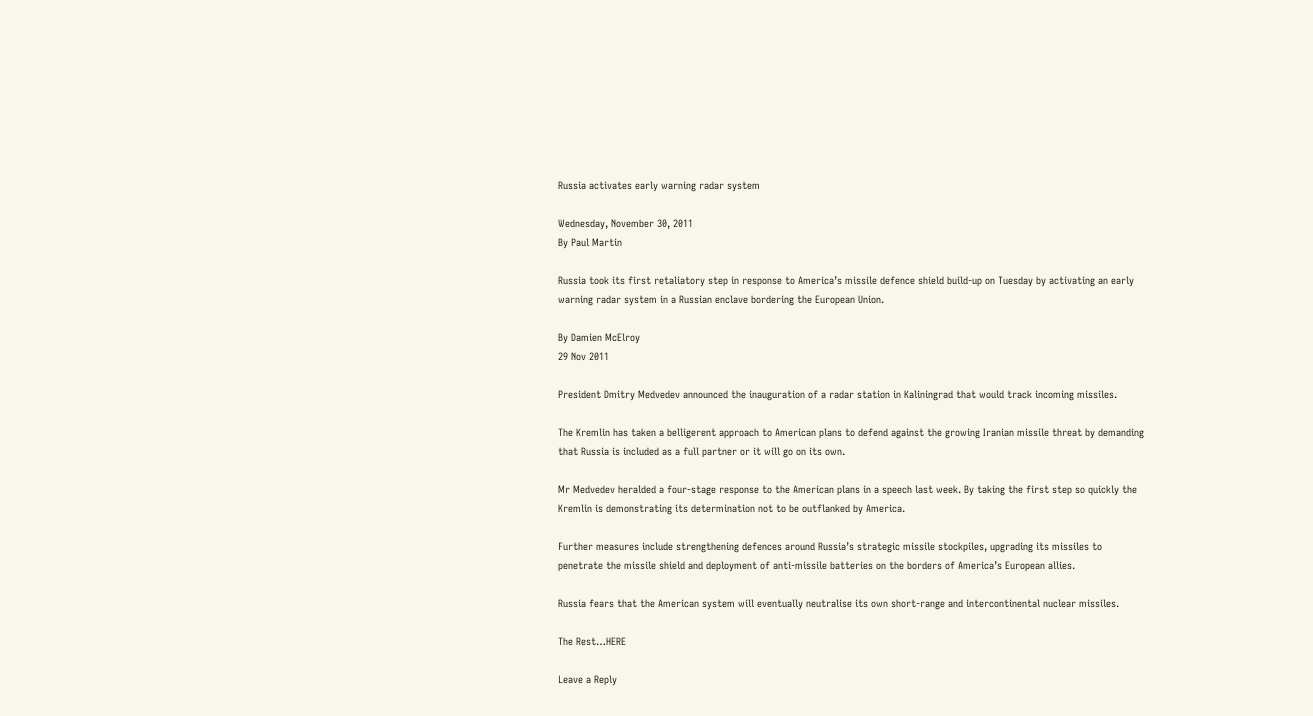Russia activates early warning radar system

Wednesday, November 30, 2011
By Paul Martin

Russia took its first retaliatory step in response to America’s missile defence shield build-up on Tuesday by activating an early warning radar system in a Russian enclave bordering the European Union.

By Damien McElroy
29 Nov 2011

President Dmitry Medvedev announced the inauguration of a radar station in Kaliningrad that would track incoming missiles.

The Kremlin has taken a belligerent approach to American plans to defend against the growing Iranian missile threat by demanding that Russia is included as a full partner or it will go on its own.

Mr Medvedev heralded a four-stage response to the American plans in a speech last week. By taking the first step so quickly the Kremlin is demonstrating its determination not to be outflanked by America.

Further measures include strengthening defences around Russia’s strategic missile stockpiles, upgrading its missiles to penetrate the missile shield and deployment of anti-missile batteries on the borders of America’s European allies.

Russia fears that the American system will eventually neutralise its own short-range and intercontinental nuclear missiles.

The Rest…HERE

Leave a Reply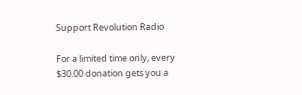Support Revolution Radio

For a limited time only, every $30.00 donation gets you a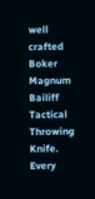well crafted Boker Magnum Bailiff Tactical Throwing Knife. Every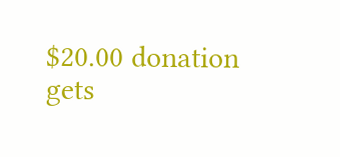$20.00 donation gets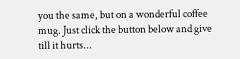you the same, but on a wonderful coffee mug. Just click the button below and give till it hurts...